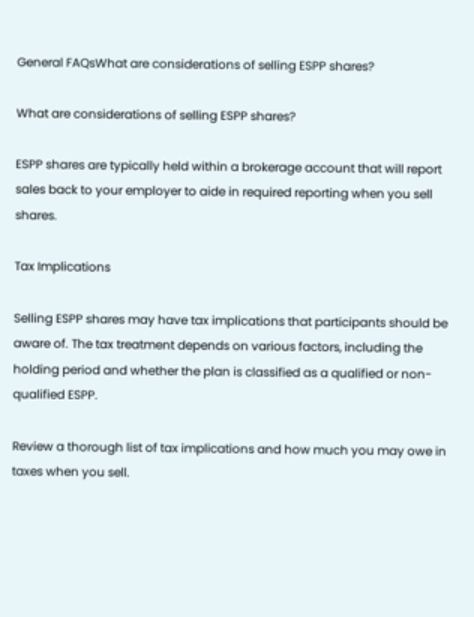General FAQsWhat are considerations of selling ESPP shares?

What are considerations of selling ESPP shares?

ESPP shares are typically held within a brokerage account that will report sales back to your employer to aide in required reporting when you sell shares.

Tax Implications

Selling ESPP shares may have tax implications that participants should be aware of. The tax treatment depends on various factors, including the holding period and whether the plan is classified as a qualified or non-qualified ESPP.

Review a thorough list of tax implications and how much you may owe in taxes when you sell.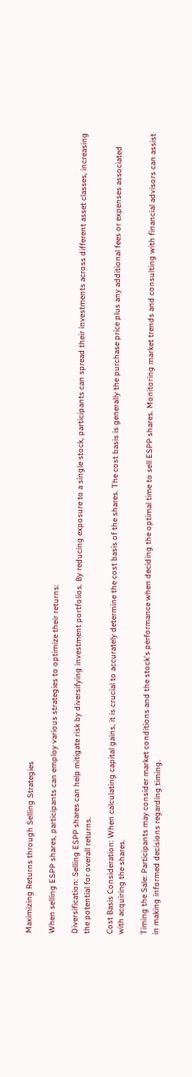Maximizing Returns through Selling Strategies

When selling ESPP shares, participants can employ various strategies to optimize their returns:

Diversification: Selling ESPP shares can help mitigate risk by diversifying investment portfolios. By reducing exposure to a single stock, participants can spread their investments across different asset classes, increasing the potential for overall returns.

Cost Basis Consideration: When calculating capital gains, it is crucial to accurately determine the cost basis of the shares. The cost basis is generally the purchase price plus any additional fees or expenses associated with acquiring the shares.

Timing the Sale: Participants may consider market conditions and the stock's performance when deciding the optimal time to sell ESPP shares. Monitoring market trends and consulting with financial advisors can assist in making informed decisions regarding timing.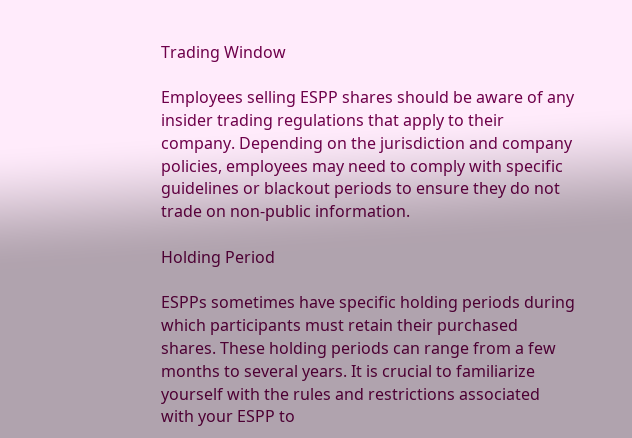Trading Window

Employees selling ESPP shares should be aware of any insider trading regulations that apply to their company. Depending on the jurisdiction and company policies, employees may need to comply with specific guidelines or blackout periods to ensure they do not trade on non-public information.

Holding Period

ESPPs sometimes have specific holding periods during which participants must retain their purchased shares. These holding periods can range from a few months to several years. It is crucial to familiarize yourself with the rules and restrictions associated with your ESPP to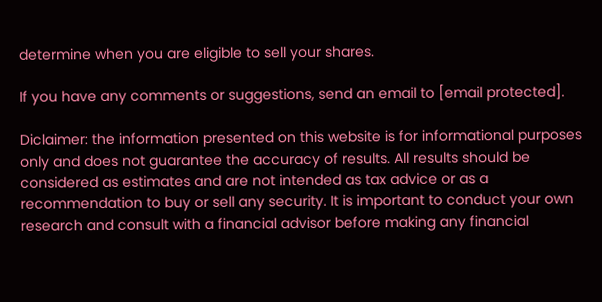determine when you are eligible to sell your shares.

If you have any comments or suggestions, send an email to [email protected].

Diclaimer: the information presented on this website is for informational purposes only and does not guarantee the accuracy of results. All results should be considered as estimates and are not intended as tax advice or as a recommendation to buy or sell any security. It is important to conduct your own research and consult with a financial advisor before making any financial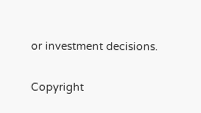or investment decisions.

Copyright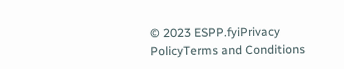© 2023 ESPP.fyiPrivacy PolicyTerms and Conditions